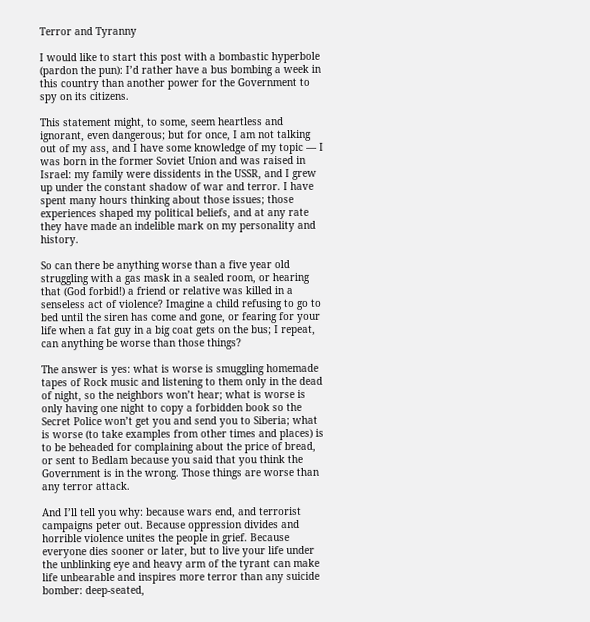Terror and Tyranny

I would like to start this post with a bombastic hyperbole (pardon the pun): I’d rather have a bus bombing a week in this country than another power for the Government to spy on its citizens.

This statement might, to some, seem heartless and ignorant, even dangerous; but for once, I am not talking out of my ass, and I have some knowledge of my topic — I was born in the former Soviet Union and was raised in Israel: my family were dissidents in the USSR, and I grew up under the constant shadow of war and terror. I have spent many hours thinking about those issues; those experiences shaped my political beliefs, and at any rate they have made an indelible mark on my personality and history.

So can there be anything worse than a five year old struggling with a gas mask in a sealed room, or hearing that (God forbid!) a friend or relative was killed in a senseless act of violence? Imagine a child refusing to go to bed until the siren has come and gone, or fearing for your life when a fat guy in a big coat gets on the bus; I repeat, can anything be worse than those things?

The answer is yes: what is worse is smuggling homemade tapes of Rock music and listening to them only in the dead of night, so the neighbors won’t hear; what is worse is only having one night to copy a forbidden book so the Secret Police won’t get you and send you to Siberia; what is worse (to take examples from other times and places) is to be beheaded for complaining about the price of bread, or sent to Bedlam because you said that you think the Government is in the wrong. Those things are worse than any terror attack.

And I’ll tell you why: because wars end, and terrorist campaigns peter out. Because oppression divides and horrible violence unites the people in grief. Because everyone dies sooner or later, but to live your life under the unblinking eye and heavy arm of the tyrant can make life unbearable and inspires more terror than any suicide bomber: deep-seated,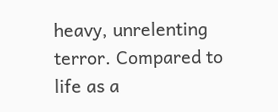heavy, unrelenting terror. Compared to life as a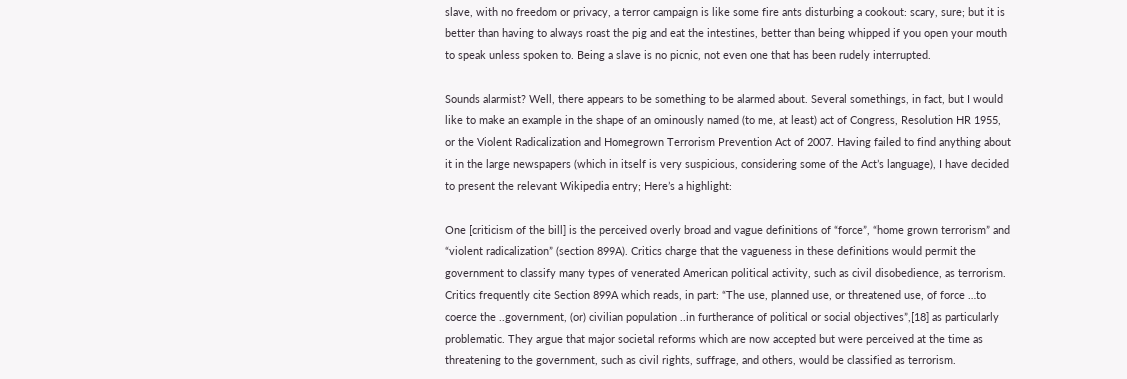slave, with no freedom or privacy, a terror campaign is like some fire ants disturbing a cookout: scary, sure; but it is better than having to always roast the pig and eat the intestines, better than being whipped if you open your mouth to speak unless spoken to. Being a slave is no picnic, not even one that has been rudely interrupted.

Sounds alarmist? Well, there appears to be something to be alarmed about. Several somethings, in fact, but I would like to make an example in the shape of an ominously named (to me, at least) act of Congress, Resolution HR 1955, or the Violent Radicalization and Homegrown Terrorism Prevention Act of 2007. Having failed to find anything about it in the large newspapers (which in itself is very suspicious, considering some of the Act’s language), I have decided to present the relevant Wikipedia entry; Here’s a highlight:

One [criticism of the bill] is the perceived overly broad and vague definitions of “force”, “home grown terrorism” and “violent radicalization” (section 899A). Critics charge that the vagueness in these definitions would permit the government to classify many types of venerated American political activity, such as civil disobedience, as terrorism. Critics frequently cite Section 899A which reads, in part: “The use, planned use, or threatened use, of force …to coerce the ..government, (or) civilian population ..in furtherance of political or social objectives”,[18] as particularly problematic. They argue that major societal reforms which are now accepted but were perceived at the time as threatening to the government, such as civil rights, suffrage, and others, would be classified as terrorism.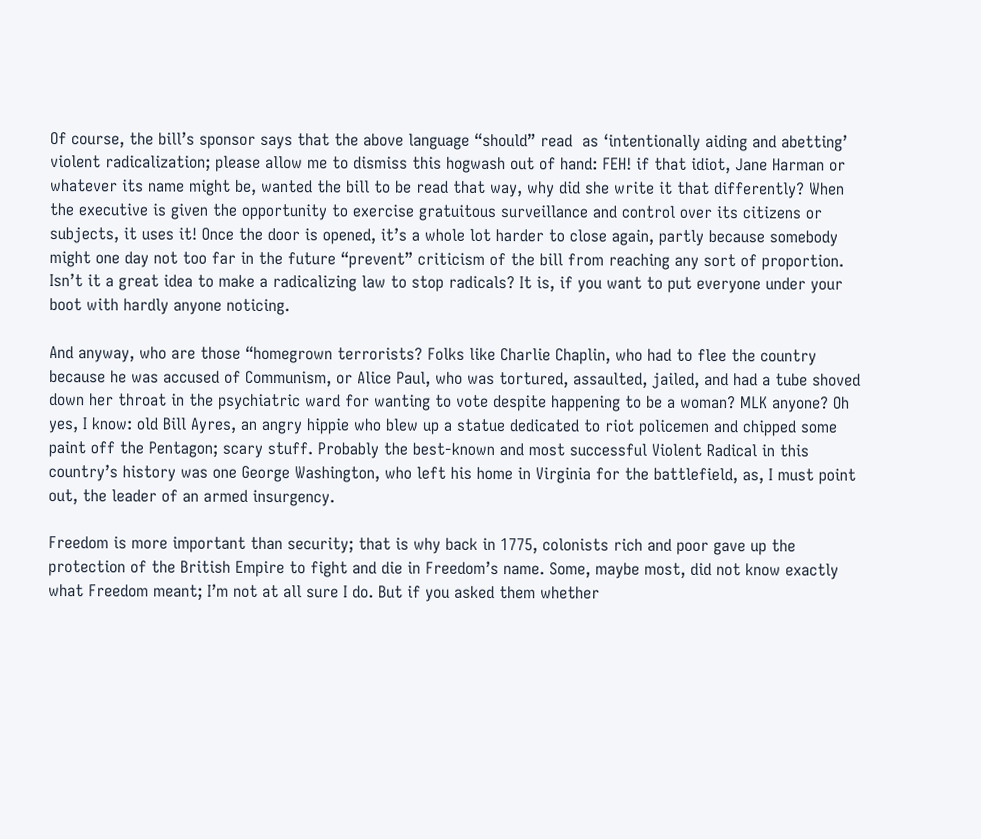Of course, the bill’s sponsor says that the above language “should” read  as ‘intentionally aiding and abetting’ violent radicalization; please allow me to dismiss this hogwash out of hand: FEH! if that idiot, Jane Harman or whatever its name might be, wanted the bill to be read that way, why did she write it that differently? When the executive is given the opportunity to exercise gratuitous surveillance and control over its citizens or subjects, it uses it! Once the door is opened, it’s a whole lot harder to close again, partly because somebody might one day not too far in the future “prevent” criticism of the bill from reaching any sort of proportion. Isn’t it a great idea to make a radicalizing law to stop radicals? It is, if you want to put everyone under your boot with hardly anyone noticing.

And anyway, who are those “homegrown terrorists? Folks like Charlie Chaplin, who had to flee the country because he was accused of Communism, or Alice Paul, who was tortured, assaulted, jailed, and had a tube shoved down her throat in the psychiatric ward for wanting to vote despite happening to be a woman? MLK anyone? Oh yes, I know: old Bill Ayres, an angry hippie who blew up a statue dedicated to riot policemen and chipped some paint off the Pentagon; scary stuff. Probably the best-known and most successful Violent Radical in this country’s history was one George Washington, who left his home in Virginia for the battlefield, as, I must point out, the leader of an armed insurgency.

Freedom is more important than security; that is why back in 1775, colonists rich and poor gave up the protection of the British Empire to fight and die in Freedom’s name. Some, maybe most, did not know exactly what Freedom meant; I’m not at all sure I do. But if you asked them whether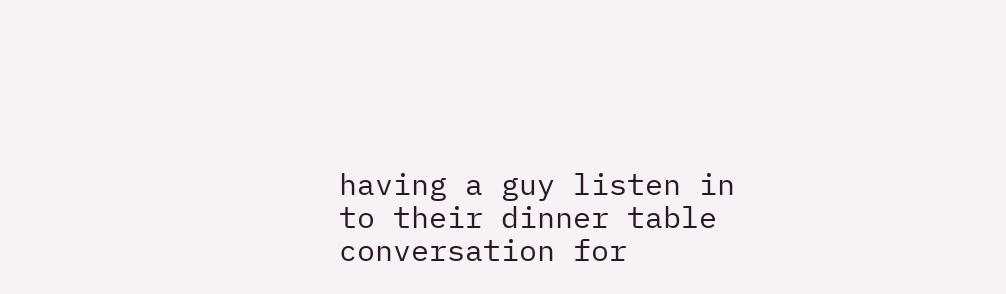having a guy listen in to their dinner table conversation for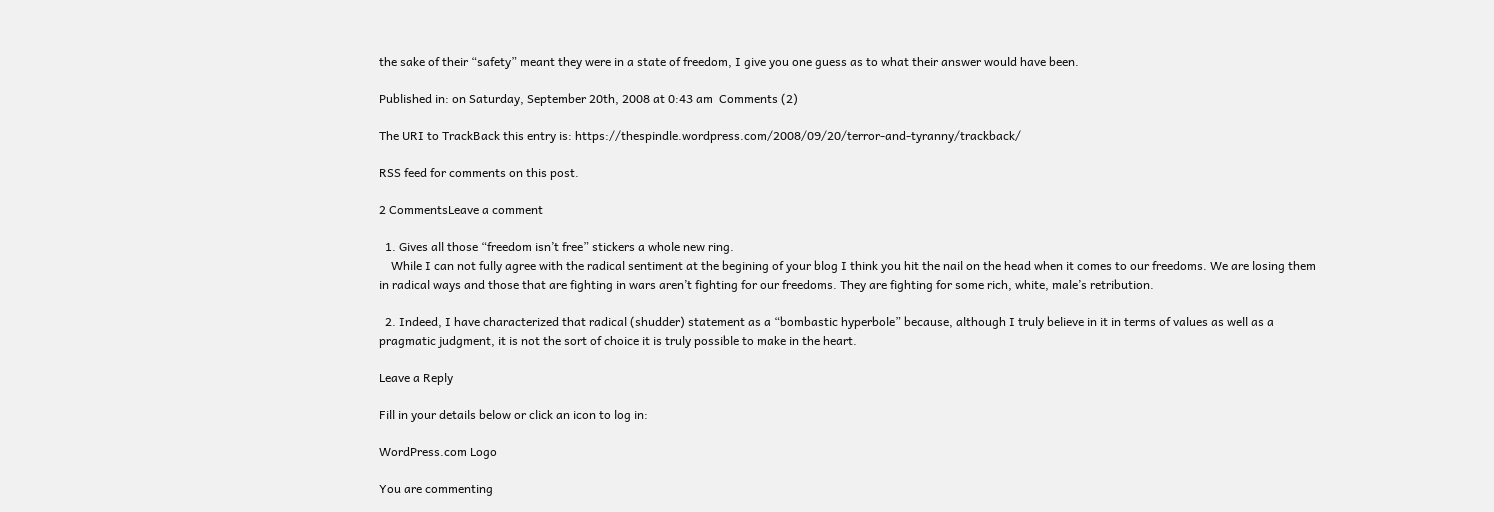the sake of their “safety” meant they were in a state of freedom, I give you one guess as to what their answer would have been.

Published in: on Saturday, September 20th, 2008 at 0:43 am  Comments (2)

The URI to TrackBack this entry is: https://thespindle.wordpress.com/2008/09/20/terror-and-tyranny/trackback/

RSS feed for comments on this post.

2 CommentsLeave a comment

  1. Gives all those “freedom isn’t free” stickers a whole new ring.
    While I can not fully agree with the radical sentiment at the begining of your blog I think you hit the nail on the head when it comes to our freedoms. We are losing them in radical ways and those that are fighting in wars aren’t fighting for our freedoms. They are fighting for some rich, white, male’s retribution.

  2. Indeed, I have characterized that radical (shudder) statement as a “bombastic hyperbole” because, although I truly believe in it in terms of values as well as a pragmatic judgment, it is not the sort of choice it is truly possible to make in the heart.

Leave a Reply

Fill in your details below or click an icon to log in:

WordPress.com Logo

You are commenting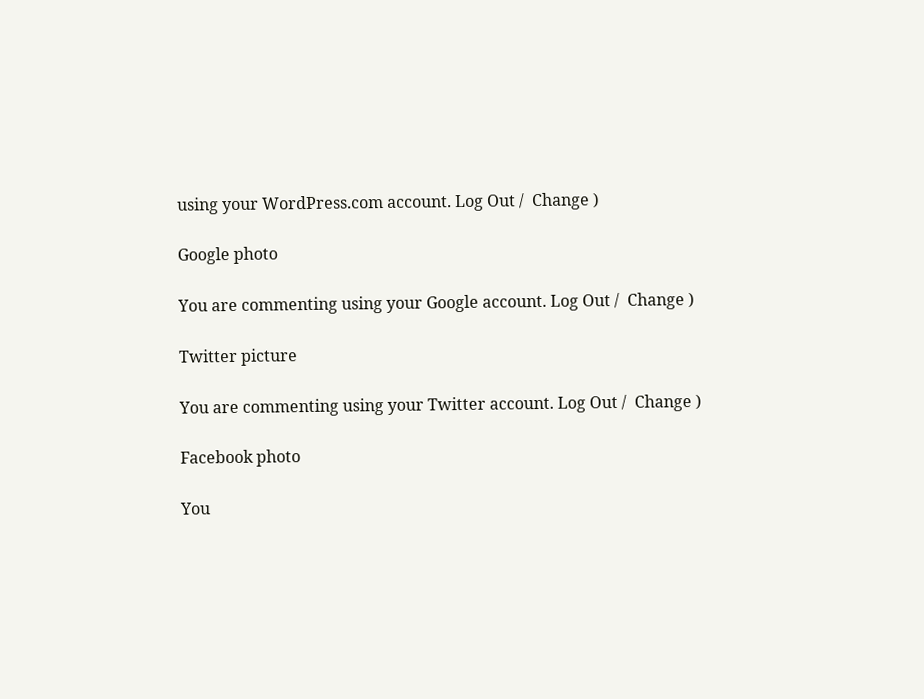using your WordPress.com account. Log Out /  Change )

Google photo

You are commenting using your Google account. Log Out /  Change )

Twitter picture

You are commenting using your Twitter account. Log Out /  Change )

Facebook photo

You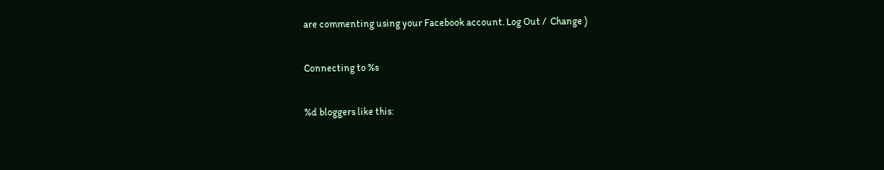are commenting using your Facebook account. Log Out /  Change )

Connecting to %s

%d bloggers like this: